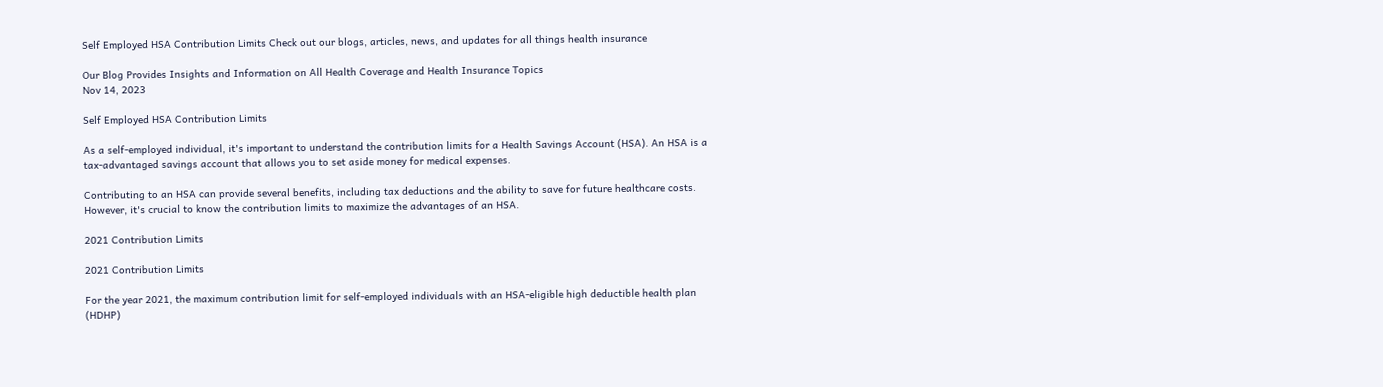Self Employed HSA Contribution Limits Check out our blogs, articles, news, and updates for all things health insurance

Our Blog Provides Insights and Information on All Health Coverage and Health Insurance Topics
Nov 14, 2023

Self Employed HSA Contribution Limits

As a self-employed individual, it's important to understand the contribution limits for a Health Savings Account (HSA). An HSA is a tax-advantaged savings account that allows you to set aside money for medical expenses.

Contributing to an HSA can provide several benefits, including tax deductions and the ability to save for future healthcare costs. However, it's crucial to know the contribution limits to maximize the advantages of an HSA.

2021 Contribution Limits

2021 Contribution Limits

For the year 2021, the maximum contribution limit for self-employed individuals with an HSA-eligible high deductible health plan (HDHP)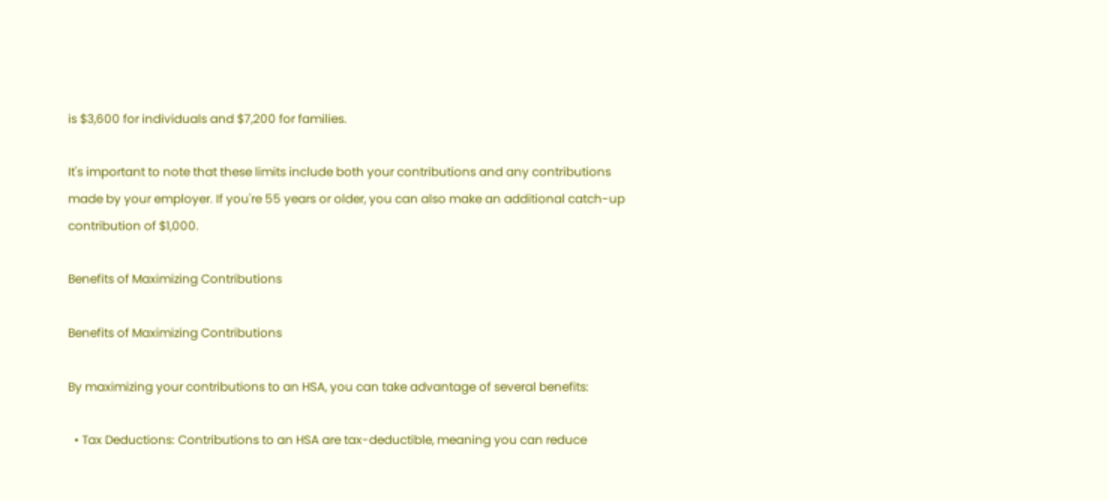is $3,600 for individuals and $7,200 for families.

It's important to note that these limits include both your contributions and any contributions made by your employer. If you're 55 years or older, you can also make an additional catch-up contribution of $1,000.

Benefits of Maximizing Contributions

Benefits of Maximizing Contributions

By maximizing your contributions to an HSA, you can take advantage of several benefits:

  • Tax Deductions: Contributions to an HSA are tax-deductible, meaning you can reduce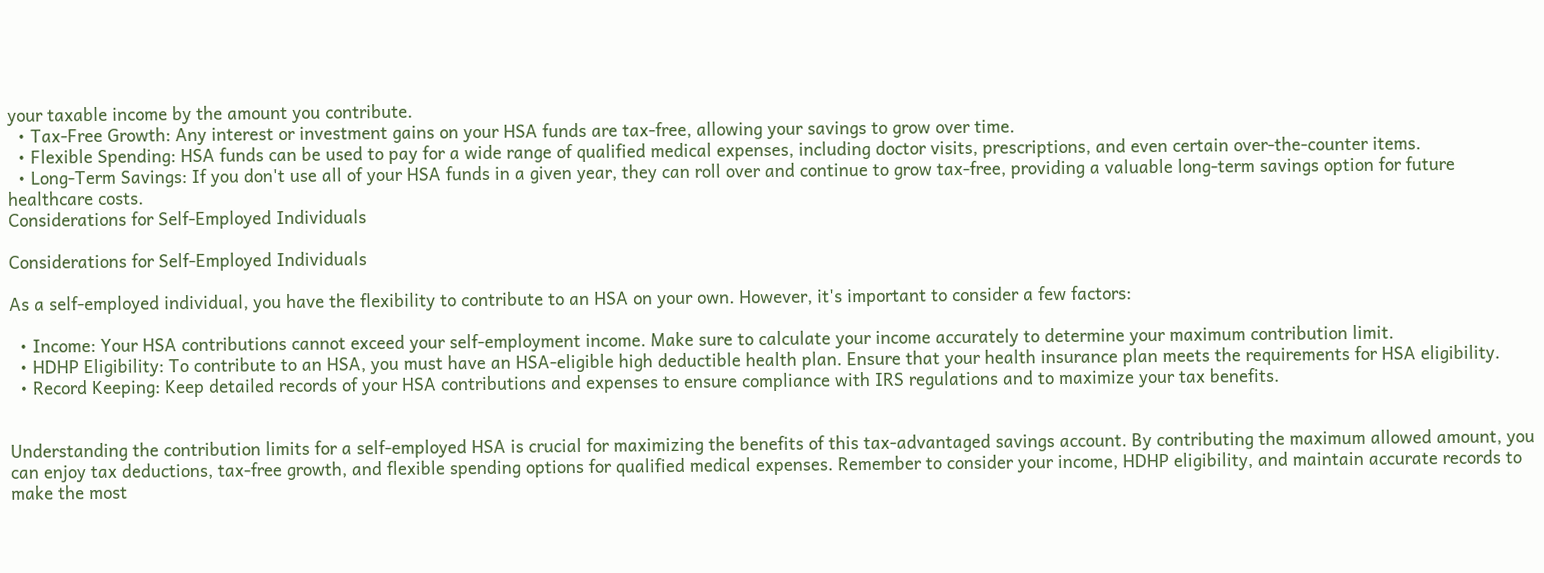your taxable income by the amount you contribute.
  • Tax-Free Growth: Any interest or investment gains on your HSA funds are tax-free, allowing your savings to grow over time.
  • Flexible Spending: HSA funds can be used to pay for a wide range of qualified medical expenses, including doctor visits, prescriptions, and even certain over-the-counter items.
  • Long-Term Savings: If you don't use all of your HSA funds in a given year, they can roll over and continue to grow tax-free, providing a valuable long-term savings option for future healthcare costs.
Considerations for Self-Employed Individuals

Considerations for Self-Employed Individuals

As a self-employed individual, you have the flexibility to contribute to an HSA on your own. However, it's important to consider a few factors:

  • Income: Your HSA contributions cannot exceed your self-employment income. Make sure to calculate your income accurately to determine your maximum contribution limit.
  • HDHP Eligibility: To contribute to an HSA, you must have an HSA-eligible high deductible health plan. Ensure that your health insurance plan meets the requirements for HSA eligibility.
  • Record Keeping: Keep detailed records of your HSA contributions and expenses to ensure compliance with IRS regulations and to maximize your tax benefits.


Understanding the contribution limits for a self-employed HSA is crucial for maximizing the benefits of this tax-advantaged savings account. By contributing the maximum allowed amount, you can enjoy tax deductions, tax-free growth, and flexible spending options for qualified medical expenses. Remember to consider your income, HDHP eligibility, and maintain accurate records to make the most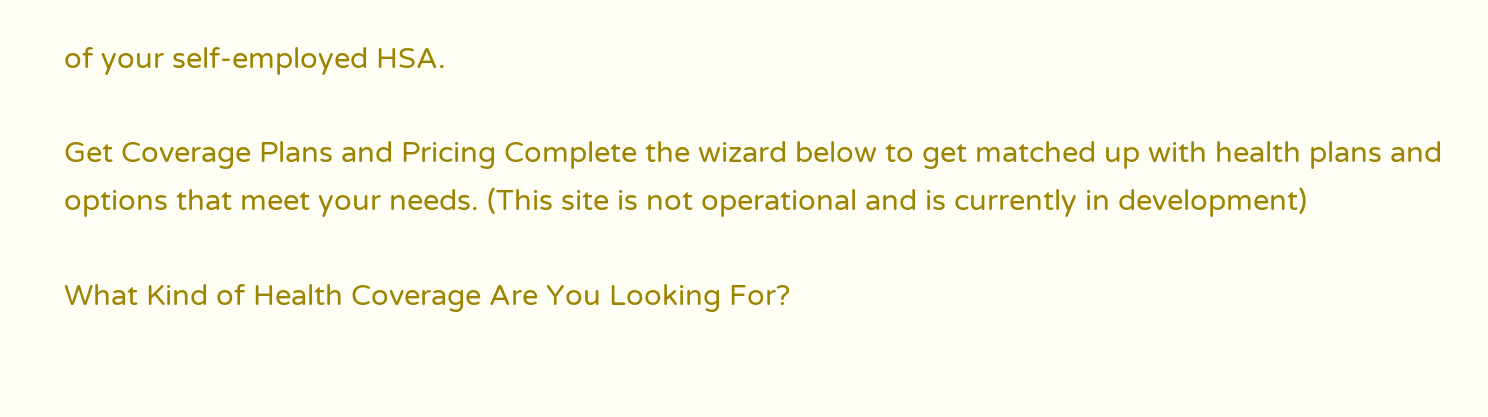of your self-employed HSA.

Get Coverage Plans and Pricing Complete the wizard below to get matched up with health plans and options that meet your needs. (This site is not operational and is currently in development)

What Kind of Health Coverage Are You Looking For?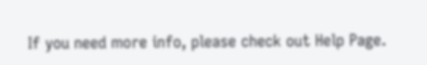If you need more info, please check out Help Page.